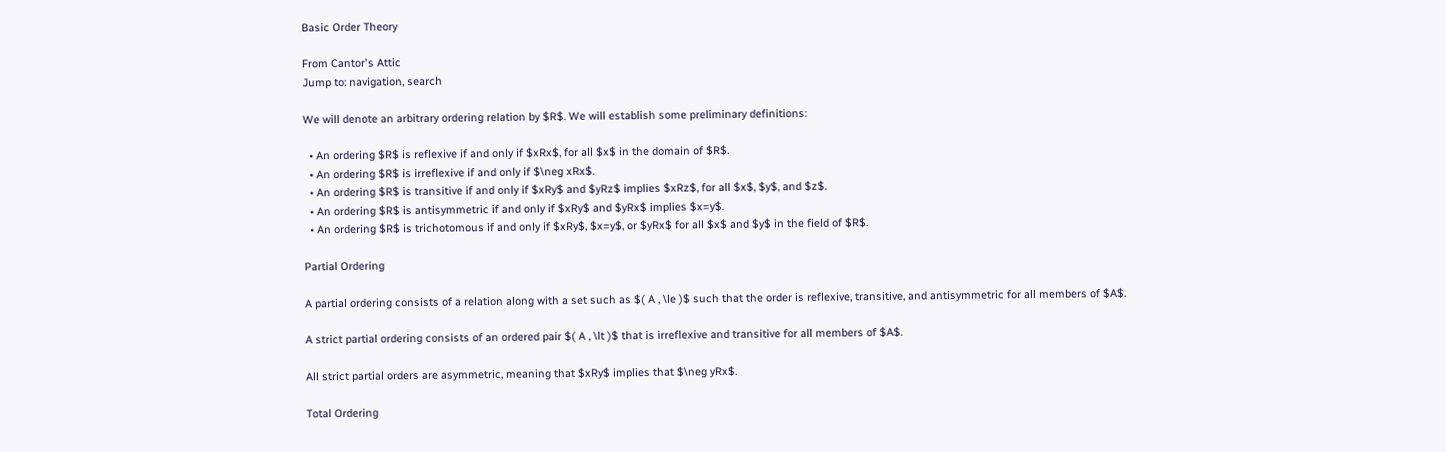Basic Order Theory

From Cantor's Attic
Jump to: navigation, search

We will denote an arbitrary ordering relation by $R$. We will establish some preliminary definitions:

  • An ordering $R$ is reflexive if and only if $xRx$, for all $x$ in the domain of $R$.
  • An ordering $R$ is irreflexive if and only if $\neg xRx$.
  • An ordering $R$ is transitive if and only if $xRy$ and $yRz$ implies $xRz$, for all $x$, $y$, and $z$.
  • An ordering $R$ is antisymmetric if and only if $xRy$ and $yRx$ implies $x=y$.
  • An ordering $R$ is trichotomous if and only if $xRy$, $x=y$, or $yRx$ for all $x$ and $y$ in the field of $R$.

Partial Ordering

A partial ordering consists of a relation along with a set such as $( A , \le )$ such that the order is reflexive, transitive, and antisymmetric for all members of $A$.

A strict partial ordering consists of an ordered pair $( A , \lt )$ that is irreflexive and transitive for all members of $A$.

All strict partial orders are asymmetric, meaning that $xRy$ implies that $\neg yRx$.

Total Ordering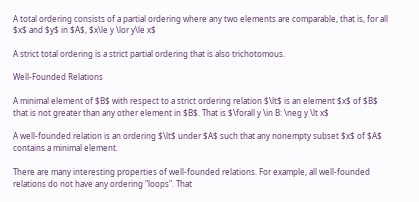A total ordering consists of a partial ordering where any two elements are comparable, that is, for all $x$ and $y$ in $A$, $x\le y \lor y\le x$

A strict total ordering is a strict partial ordering that is also trichotomous.

Well-Founded Relations

A minimal element of $B$ with respect to a strict ordering relation $\lt$ is an element $x$ of $B$ that is not greater than any other element in $B$. That is $\forall y \in B: \neg y \lt x$

A well-founded relation is an ordering $\lt$ under $A$ such that any nonempty subset $x$ of $A$ contains a minimal element.

There are many interesting properties of well-founded relations. For example, all well-founded relations do not have any ordering "loops". That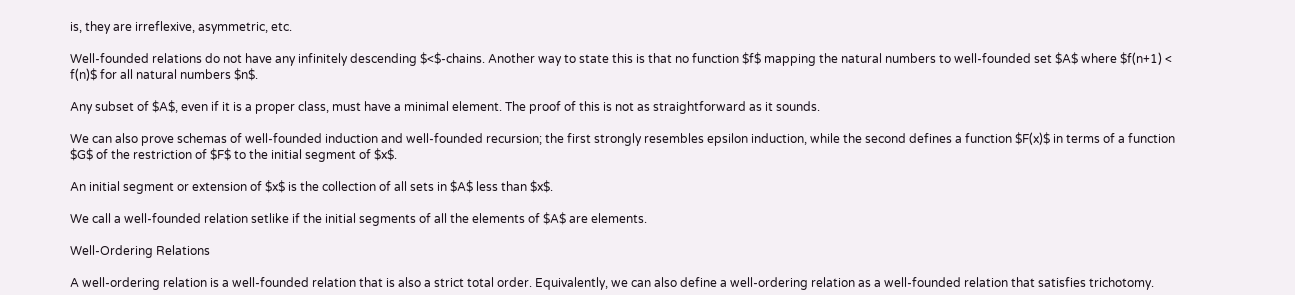is, they are irreflexive, asymmetric, etc.

Well-founded relations do not have any infinitely descending $<$-chains. Another way to state this is that no function $f$ mapping the natural numbers to well-founded set $A$ where $f(n+1) < f(n)$ for all natural numbers $n$.

Any subset of $A$, even if it is a proper class, must have a minimal element. The proof of this is not as straightforward as it sounds.

We can also prove schemas of well-founded induction and well-founded recursion; the first strongly resembles epsilon induction, while the second defines a function $F(x)$ in terms of a function $G$ of the restriction of $F$ to the initial segment of $x$.

An initial segment or extension of $x$ is the collection of all sets in $A$ less than $x$.

We call a well-founded relation setlike if the initial segments of all the elements of $A$ are elements.

Well-Ordering Relations

A well-ordering relation is a well-founded relation that is also a strict total order. Equivalently, we can also define a well-ordering relation as a well-founded relation that satisfies trichotomy.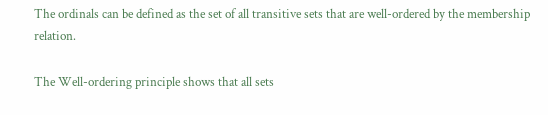The ordinals can be defined as the set of all transitive sets that are well-ordered by the membership relation.

The Well-ordering principle shows that all sets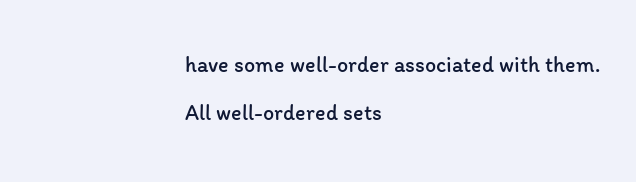have some well-order associated with them.

All well-ordered sets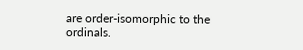are order-isomorphic to the ordinals.